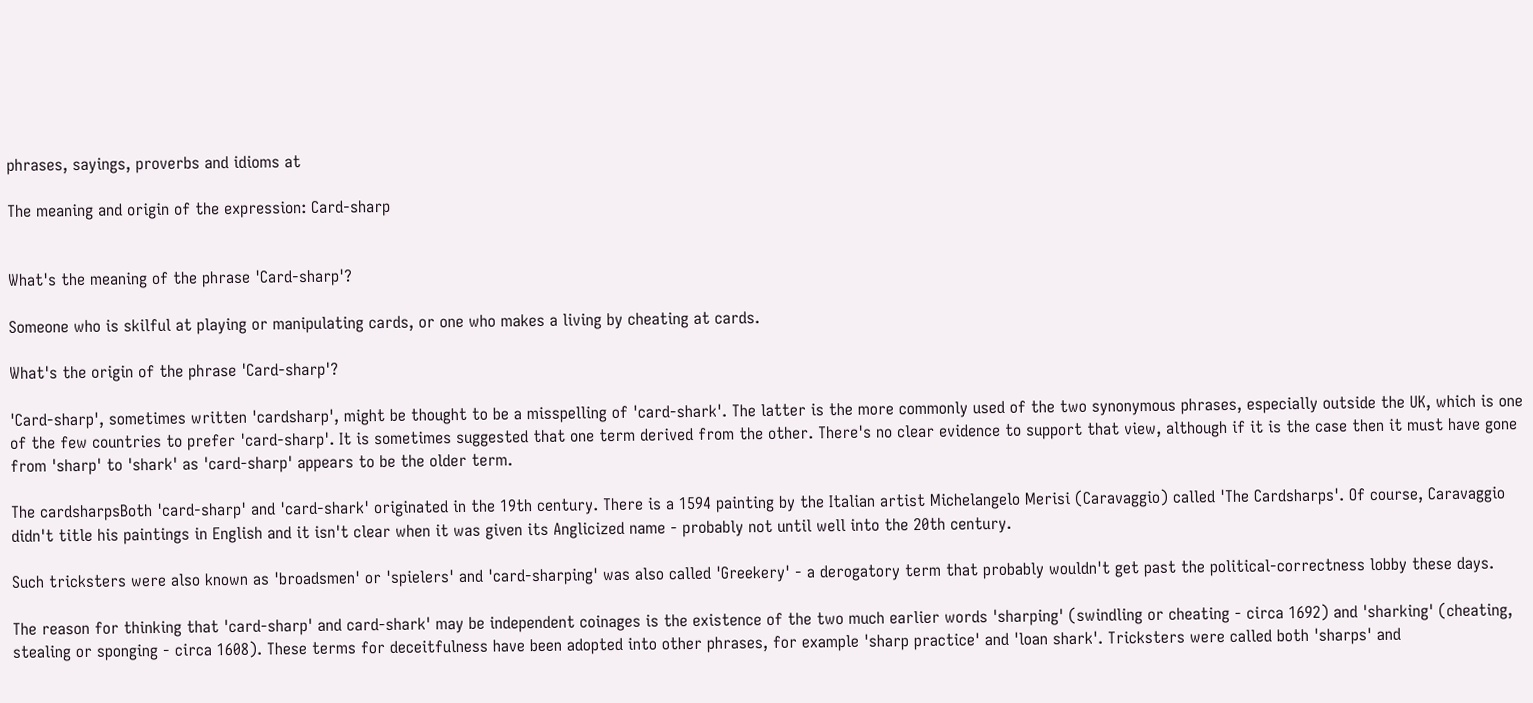phrases, sayings, proverbs and idioms at

The meaning and origin of the expression: Card-sharp


What's the meaning of the phrase 'Card-sharp'?

Someone who is skilful at playing or manipulating cards, or one who makes a living by cheating at cards.

What's the origin of the phrase 'Card-sharp'?

'Card-sharp', sometimes written 'cardsharp', might be thought to be a misspelling of 'card-shark'. The latter is the more commonly used of the two synonymous phrases, especially outside the UK, which is one of the few countries to prefer 'card-sharp'. It is sometimes suggested that one term derived from the other. There's no clear evidence to support that view, although if it is the case then it must have gone from 'sharp' to 'shark' as 'card-sharp' appears to be the older term.

The cardsharpsBoth 'card-sharp' and 'card-shark' originated in the 19th century. There is a 1594 painting by the Italian artist Michelangelo Merisi (Caravaggio) called 'The Cardsharps'. Of course, Caravaggio didn't title his paintings in English and it isn't clear when it was given its Anglicized name - probably not until well into the 20th century.

Such tricksters were also known as 'broadsmen' or 'spielers' and 'card-sharping' was also called 'Greekery' - a derogatory term that probably wouldn't get past the political-correctness lobby these days.

The reason for thinking that 'card-sharp' and card-shark' may be independent coinages is the existence of the two much earlier words 'sharping' (swindling or cheating - circa 1692) and 'sharking' (cheating, stealing or sponging - circa 1608). These terms for deceitfulness have been adopted into other phrases, for example 'sharp practice' and 'loan shark'. Tricksters were called both 'sharps' and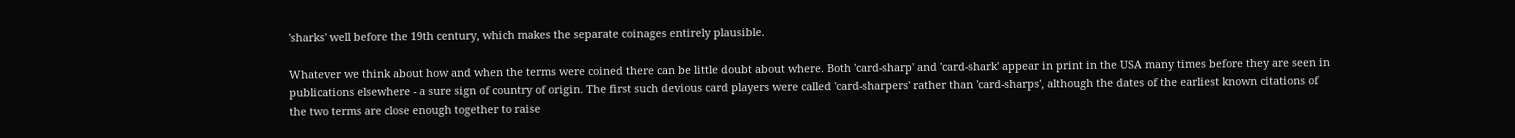'sharks' well before the 19th century, which makes the separate coinages entirely plausible.

Whatever we think about how and when the terms were coined there can be little doubt about where. Both 'card-sharp' and 'card-shark' appear in print in the USA many times before they are seen in publications elsewhere - a sure sign of country of origin. The first such devious card players were called 'card-sharpers' rather than 'card-sharps', although the dates of the earliest known citations of the two terms are close enough together to raise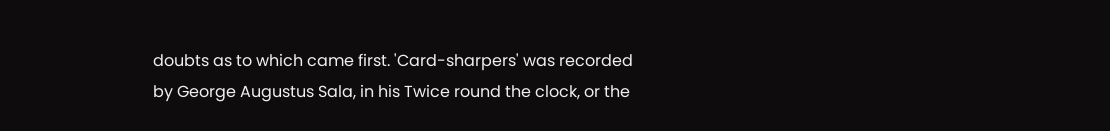doubts as to which came first. 'Card-sharpers' was recorded by George Augustus Sala, in his Twice round the clock, or the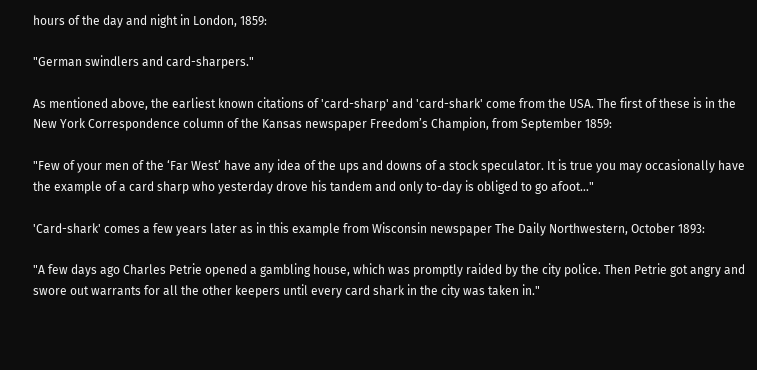hours of the day and night in London, 1859:

"German swindlers and card-sharpers."

As mentioned above, the earliest known citations of 'card-sharp' and 'card-shark' come from the USA. The first of these is in the New York Correspondence column of the Kansas newspaper Freedom’s Champion, from September 1859:

"Few of your men of the ‘Far West’ have any idea of the ups and downs of a stock speculator. It is true you may occasionally have the example of a card sharp who yesterday drove his tandem and only to-day is obliged to go afoot…"

'Card-shark' comes a few years later as in this example from Wisconsin newspaper The Daily Northwestern, October 1893:

"A few days ago Charles Petrie opened a gambling house, which was promptly raided by the city police. Then Petrie got angry and swore out warrants for all the other keepers until every card shark in the city was taken in."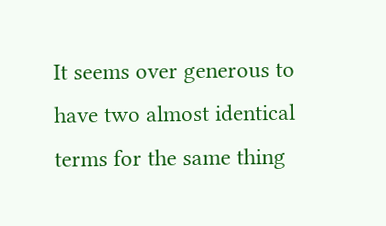It seems over generous to have two almost identical terms for the same thing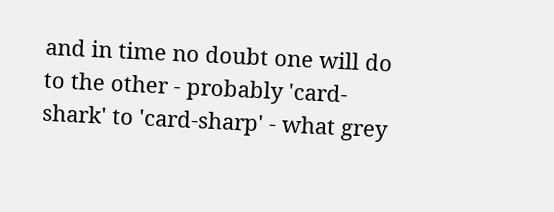and in time no doubt one will do to the other - probably 'card-shark' to 'card-sharp' - what grey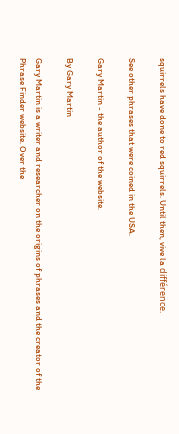squirrels have done to red squirrels. Until then, vive la différence.

See other phrases that were coined in the USA.

Gary Martin - the author of the website.

By Gary Martin

Gary Martin is a writer and researcher on the origins of phrases and the creator of the Phrase Finder website. Over the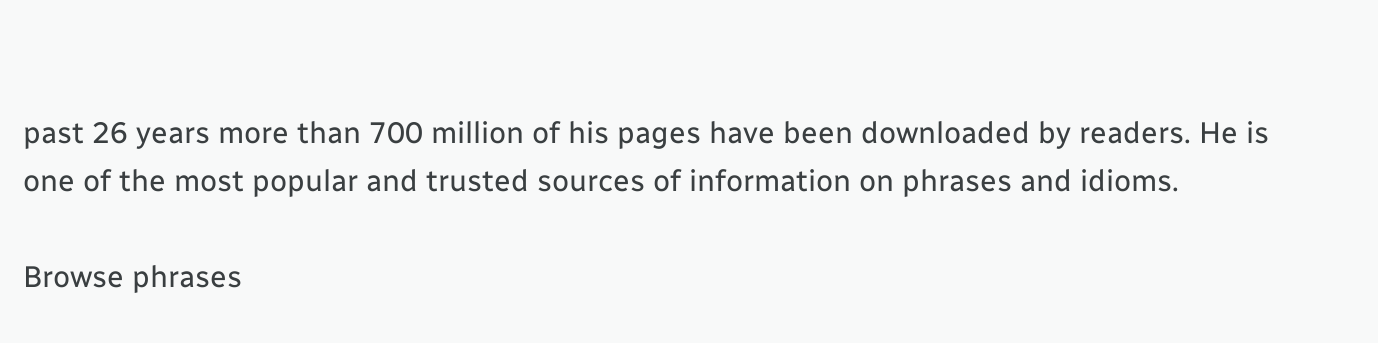past 26 years more than 700 million of his pages have been downloaded by readers. He is one of the most popular and trusted sources of information on phrases and idioms.

Browse phrases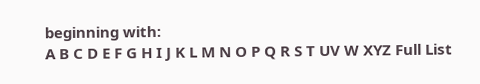beginning with:
A B C D E F G H I J K L M N O P Q R S T UV W XYZ Full List